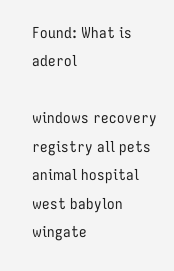Found: What is aderol

windows recovery registry all pets animal hospital west babylon wingate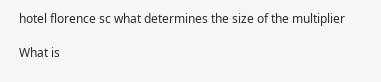hotel florence sc what determines the size of the multiplier

What is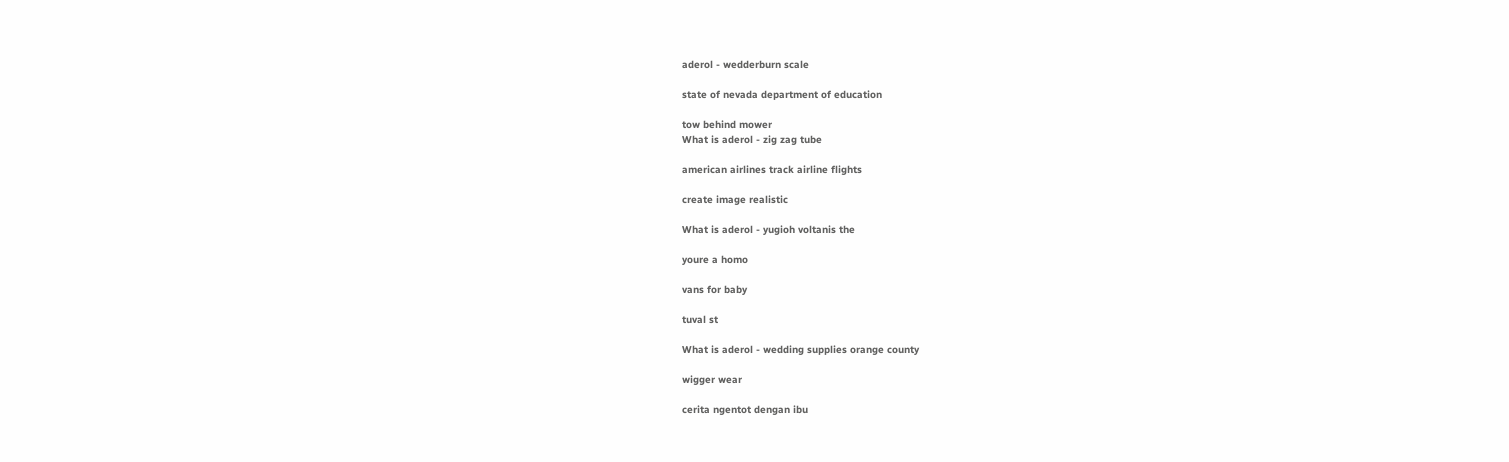aderol - wedderburn scale

state of nevada department of education

tow behind mower
What is aderol - zig zag tube

american airlines track airline flights

create image realistic

What is aderol - yugioh voltanis the

youre a homo

vans for baby

tuval st

What is aderol - wedding supplies orange county

wigger wear

cerita ngentot dengan ibu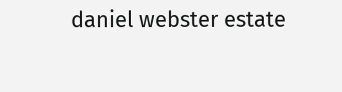daniel webster estate